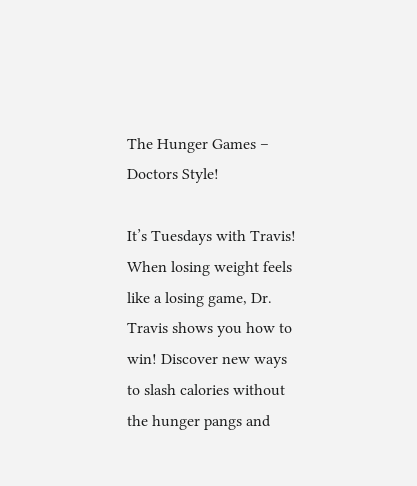The Hunger Games – Doctors Style!

It’s Tuesdays with Travis! When losing weight feels like a losing game, Dr. Travis shows you how to win! Discover new ways to slash calories without the hunger pangs and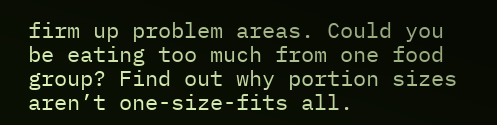firm up problem areas. Could you be eating too much from one food group? Find out why portion sizes aren’t one-size-fits all.